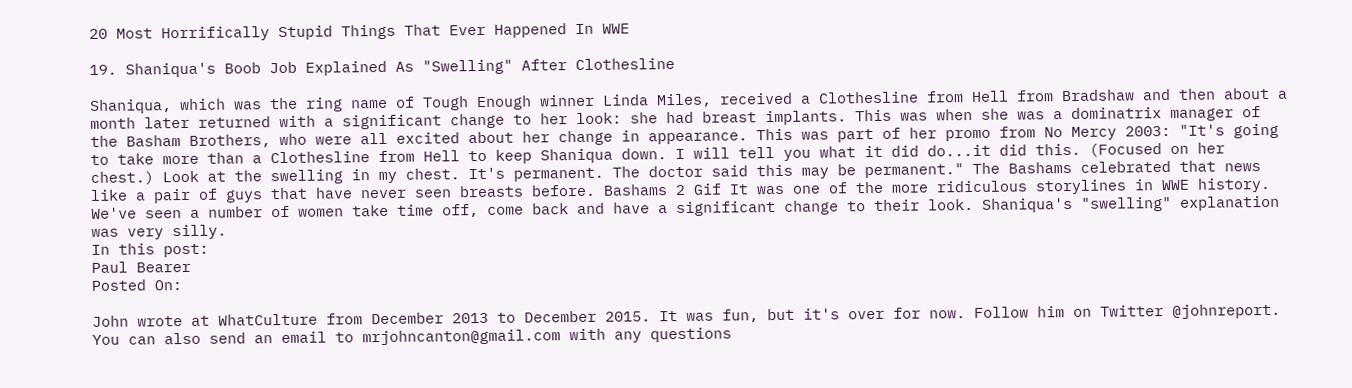20 Most Horrifically Stupid Things That Ever Happened In WWE

19. Shaniqua's Boob Job Explained As "Swelling" After Clothesline

Shaniqua, which was the ring name of Tough Enough winner Linda Miles, received a Clothesline from Hell from Bradshaw and then about a month later returned with a significant change to her look: she had breast implants. This was when she was a dominatrix manager of the Basham Brothers, who were all excited about her change in appearance. This was part of her promo from No Mercy 2003: "It's going to take more than a Clothesline from Hell to keep Shaniqua down. I will tell you what it did do...it did this. (Focused on her chest.) Look at the swelling in my chest. It's permanent. The doctor said this may be permanent." The Bashams celebrated that news like a pair of guys that have never seen breasts before. Bashams 2 Gif It was one of the more ridiculous storylines in WWE history. We've seen a number of women take time off, come back and have a significant change to their look. Shaniqua's "swelling" explanation was very silly.
In this post:
Paul Bearer
Posted On:

John wrote at WhatCulture from December 2013 to December 2015. It was fun, but it's over for now. Follow him on Twitter @johnreport. You can also send an email to mrjohncanton@gmail.com with any questions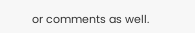or comments as well.